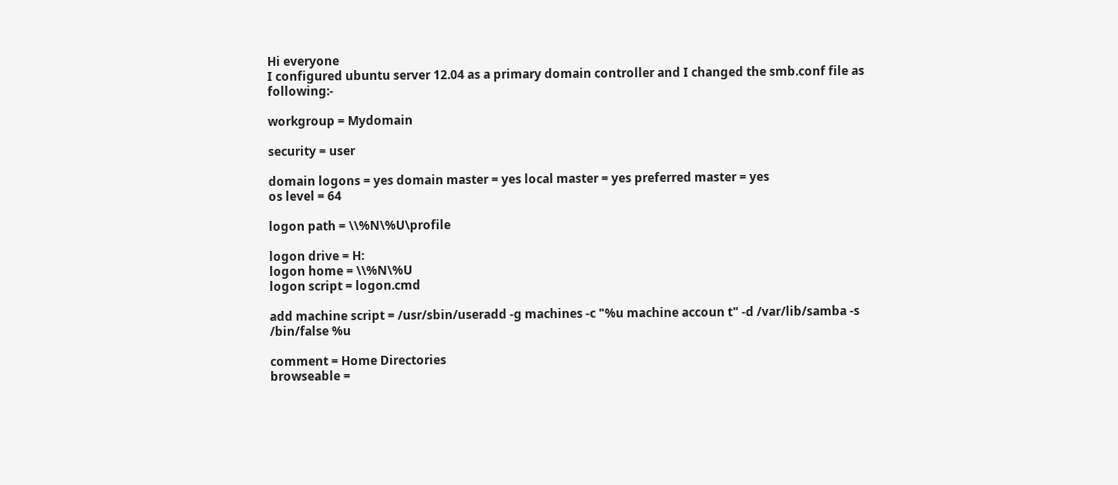Hi everyone
I configured ubuntu server 12.04 as a primary domain controller and I changed the smb.conf file as following:-

workgroup = Mydomain

security = user

domain logons = yes domain master = yes local master = yes preferred master = yes
os level = 64

logon path = \\%N\%U\profile

logon drive = H:
logon home = \\%N\%U
logon script = logon.cmd

add machine script = /usr/sbin/useradd -g machines -c "%u machine accoun t" -d /var/lib/samba -s /bin/false %u

comment = Home Directories
browseable =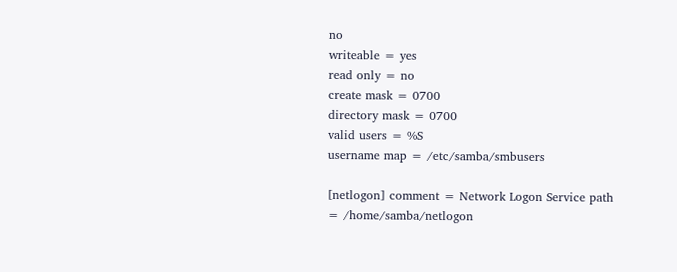no
writeable = yes
read only = no
create mask = 0700
directory mask = 0700
valid users = %S
username map = /etc/samba/smbusers

[netlogon] comment = Network Logon Service path = /home/samba/netlogon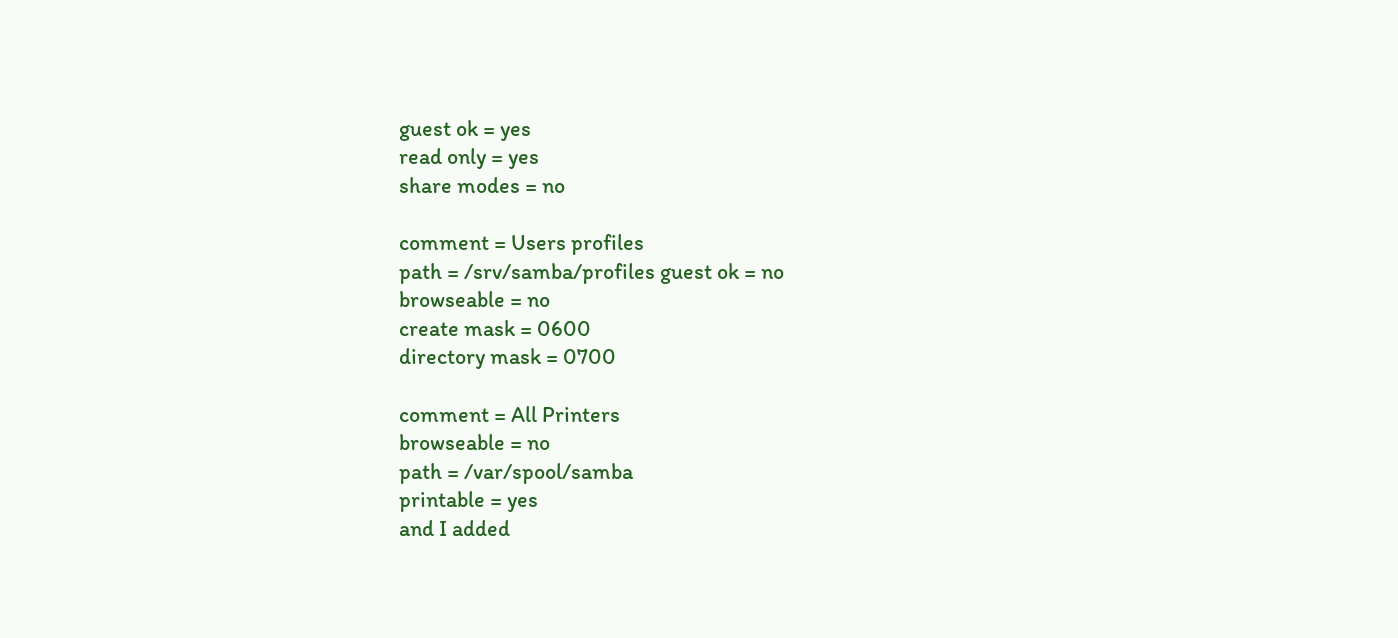guest ok = yes
read only = yes
share modes = no

comment = Users profiles
path = /srv/samba/profiles guest ok = no
browseable = no
create mask = 0600
directory mask = 0700

comment = All Printers
browseable = no
path = /var/spool/samba
printable = yes
and I added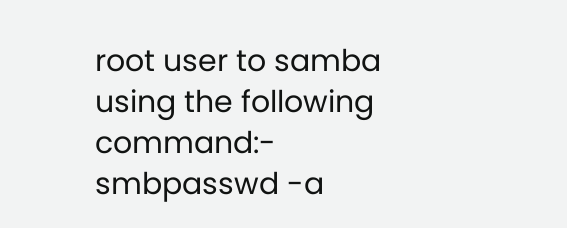root user to samba using the following command:-
smbpasswd -a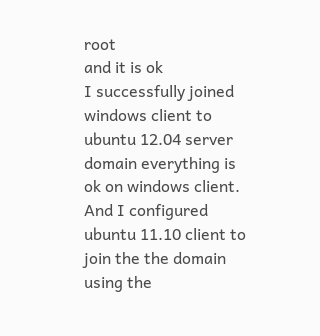root
and it is ok
I successfully joined windows client to ubuntu 12.04 server domain everything is ok on windows client.
And I configured ubuntu 11.10 client to join the the domain using the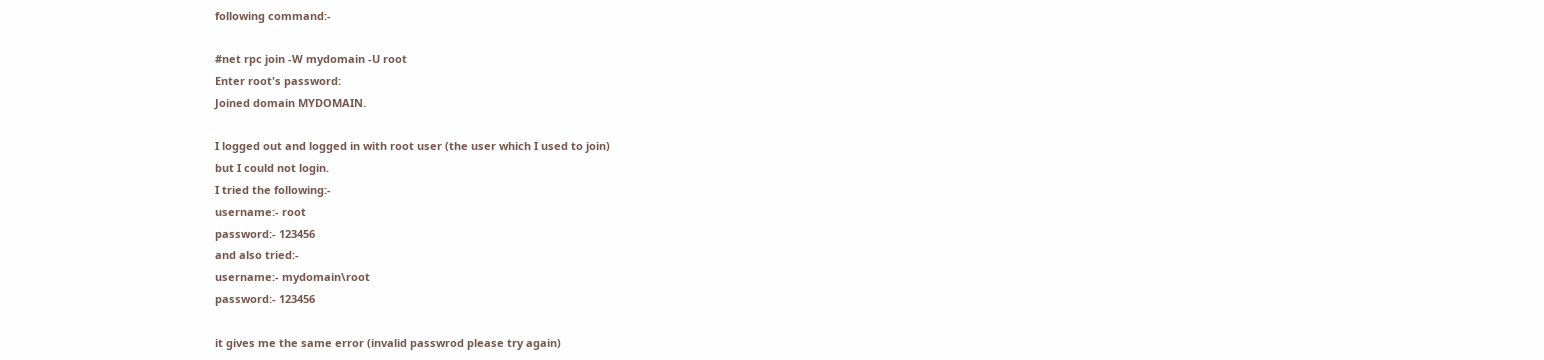following command:-

#net rpc join -W mydomain -U root
Enter root's password:
Joined domain MYDOMAIN.

I logged out and logged in with root user (the user which I used to join)
but I could not login.
I tried the following:-
username:- root
password:- 123456
and also tried:-
username:- mydomain\root
password:- 123456

it gives me the same error (invalid passwrod please try again)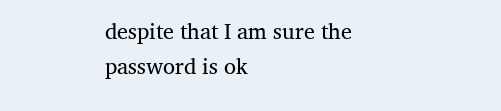despite that I am sure the password is ok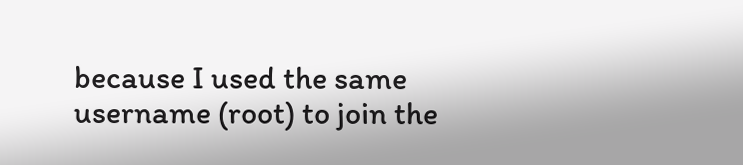because I used the same username (root) to join the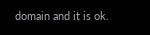domain and it is ok.